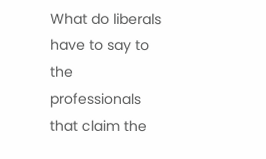What do liberals have to say to the professionals that claim the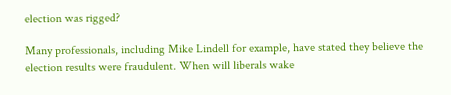election was rigged?

Many professionals, including Mike Lindell for example, have stated they believe the election results were fraudulent. When will liberals wake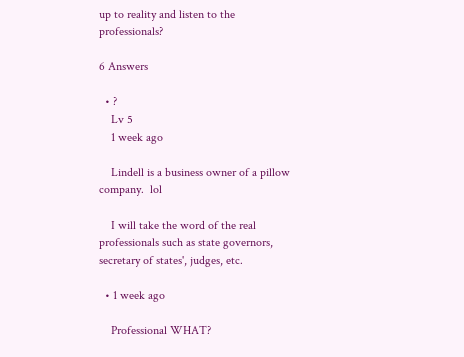up to reality and listen to the professionals?

6 Answers

  • ?
    Lv 5
    1 week ago

    Lindell is a business owner of a pillow company.  lol

    I will take the word of the real professionals such as state governors, secretary of states', judges, etc.

  • 1 week ago

    Professional WHAT?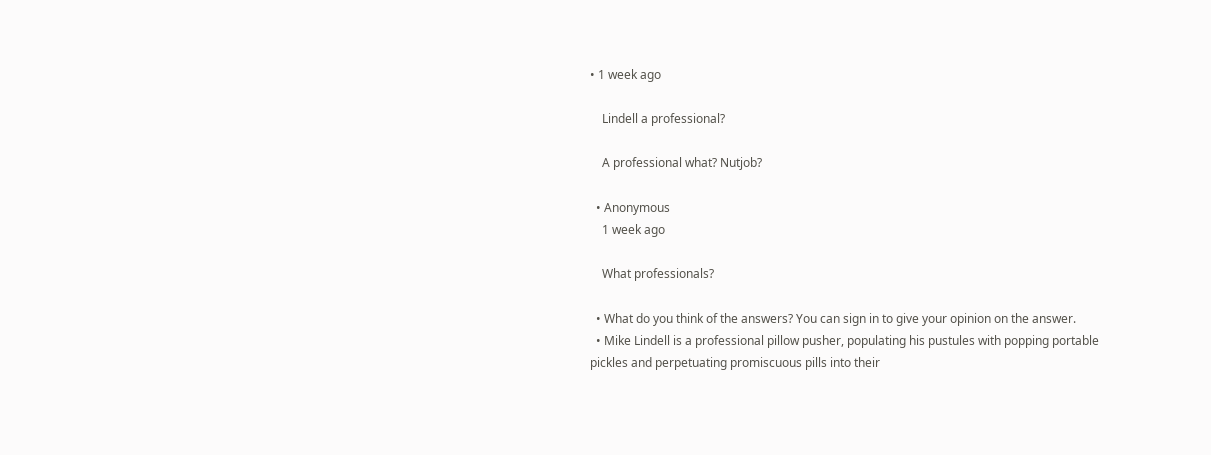• 1 week ago

    Lindell a professional?

    A professional what? Nutjob?

  • Anonymous
    1 week ago

    What professionals?

  • What do you think of the answers? You can sign in to give your opinion on the answer.
  • Mike Lindell is a professional pillow pusher, populating his pustules with popping portable pickles and perpetuating promiscuous pills into their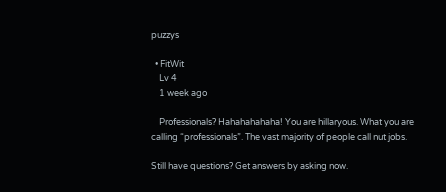puzzys

  • FitWit
    Lv 4
    1 week ago

    Professionals? Hahahahahaha! You are hillaryous. What you are calling “professionals”. The vast majority of people call nut jobs.

Still have questions? Get answers by asking now.